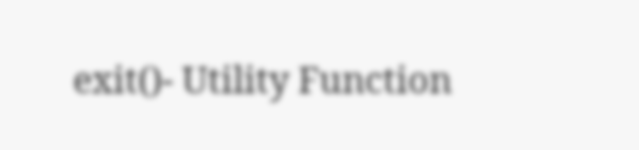exit()- Utility Function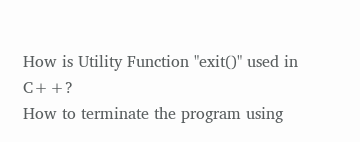How is Utility Function "exit()" used in C++?
How to terminate the program using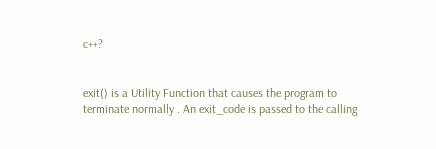c++?


exit() is a Utility Function that causes the program to terminate normally . An exit_code is passed to the calling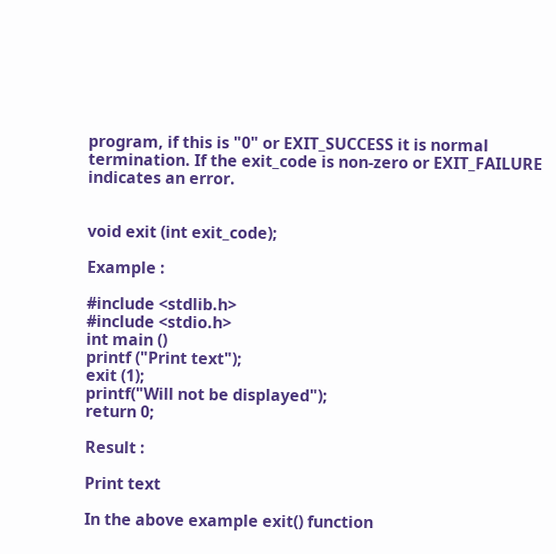program, if this is "0" or EXIT_SUCCESS it is normal termination. If the exit_code is non-zero or EXIT_FAILURE indicates an error.


void exit (int exit_code);

Example :

#include <stdlib.h>
#include <stdio.h>
int main ()
printf ("Print text");
exit (1);
printf("Will not be displayed");
return 0;

Result :

Print text

In the above example exit() function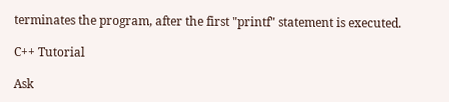terminates the program, after the first "printf" statement is executed.

C++ Tutorial

Ask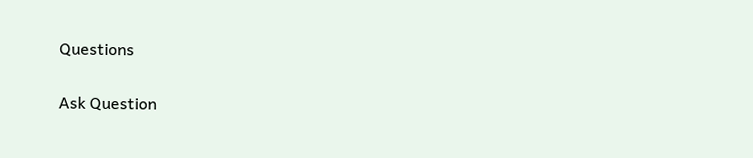Questions

Ask Question